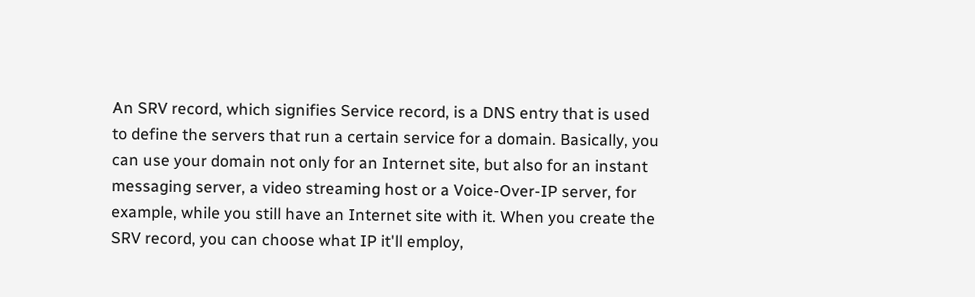An SRV record, which signifies Service record, is a DNS entry that is used to define the servers that run a certain service for a domain. Basically, you can use your domain not only for an Internet site, but also for an instant messaging server, a video streaming host or a Voice-Over-IP server, for example, while you still have an Internet site with it. When you create the SRV record, you can choose what IP it'll employ,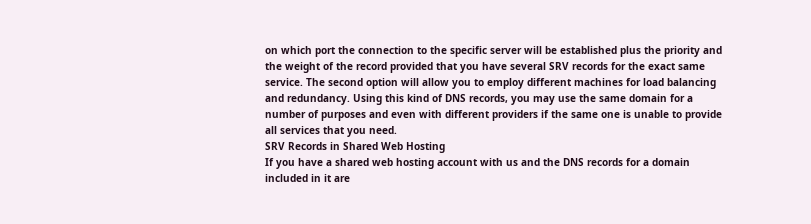on which port the connection to the specific server will be established plus the priority and the weight of the record provided that you have several SRV records for the exact same service. The second option will allow you to employ different machines for load balancing and redundancy. Using this kind of DNS records, you may use the same domain for a number of purposes and even with different providers if the same one is unable to provide all services that you need.
SRV Records in Shared Web Hosting
If you have a shared web hosting account with us and the DNS records for a domain included in it are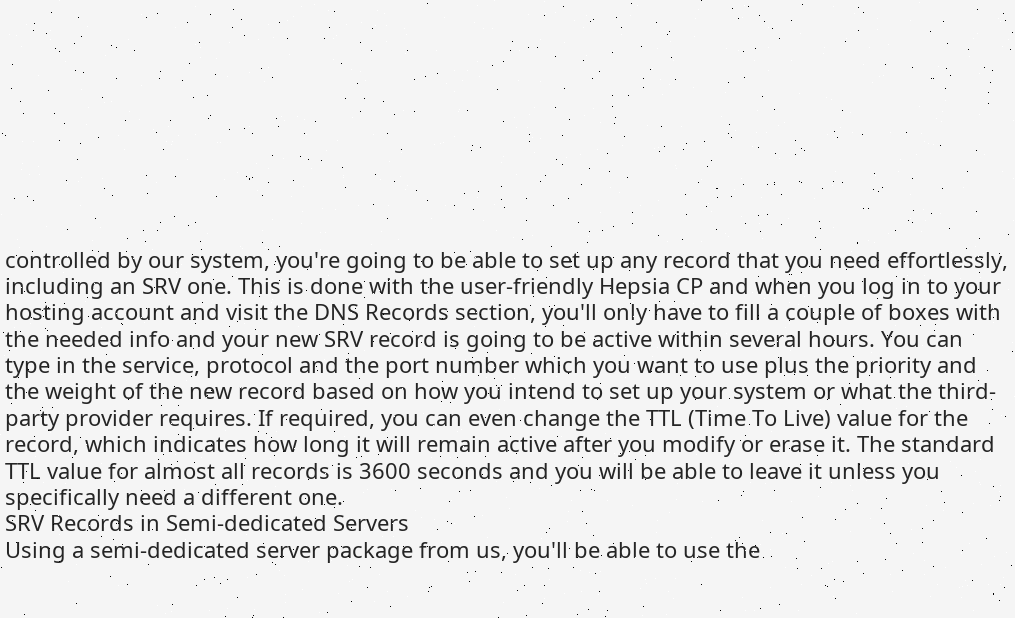controlled by our system, you're going to be able to set up any record that you need effortlessly, including an SRV one. This is done with the user-friendly Hepsia CP and when you log in to your hosting account and visit the DNS Records section, you'll only have to fill a couple of boxes with the needed info and your new SRV record is going to be active within several hours. You can type in the service, protocol and the port number which you want to use plus the priority and the weight of the new record based on how you intend to set up your system or what the third-party provider requires. If required, you can even change the TTL (Time To Live) value for the record, which indicates how long it will remain active after you modify or erase it. The standard TTL value for almost all records is 3600 seconds and you will be able to leave it unless you specifically need a different one.
SRV Records in Semi-dedicated Servers
Using a semi-dedicated server package from us, you'll be able to use the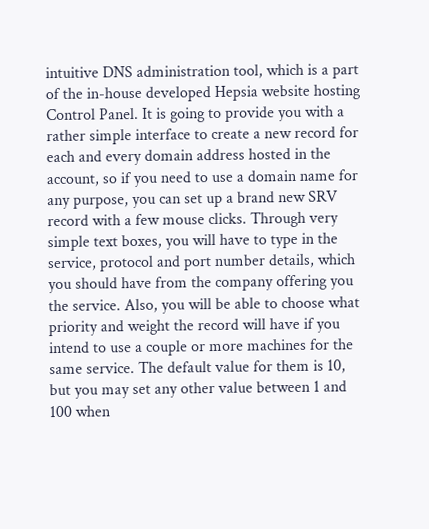intuitive DNS administration tool, which is a part of the in-house developed Hepsia website hosting Control Panel. It is going to provide you with a rather simple interface to create a new record for each and every domain address hosted in the account, so if you need to use a domain name for any purpose, you can set up a brand new SRV record with a few mouse clicks. Through very simple text boxes, you will have to type in the service, protocol and port number details, which you should have from the company offering you the service. Also, you will be able to choose what priority and weight the record will have if you intend to use a couple or more machines for the same service. The default value for them is 10, but you may set any other value between 1 and 100 when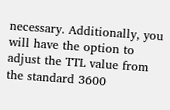necessary. Additionally, you will have the option to adjust the TTL value from the standard 3600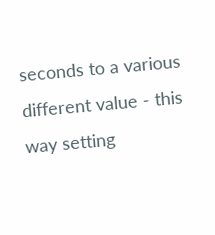seconds to a various different value - this way setting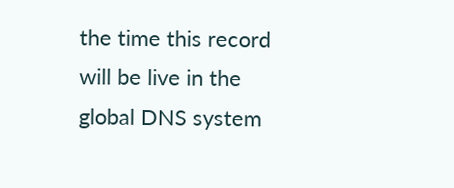the time this record will be live in the global DNS system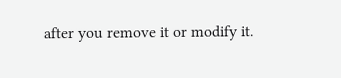after you remove it or modify it.